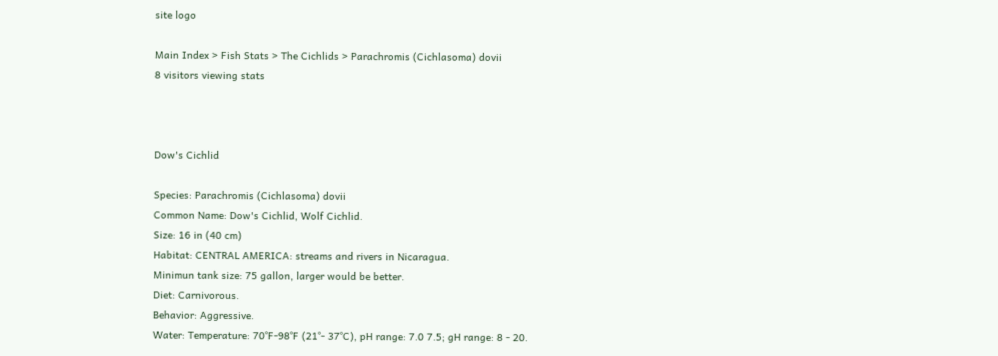site logo

Main Index > Fish Stats > The Cichlids > Parachromis (Cichlasoma) dovii
8 visitors viewing stats



Dow's Cichlid

Species: Parachromis (Cichlasoma) dovii
Common Name: Dow's Cichlid, Wolf Cichlid.
Size: 16 in (40 cm)
Habitat: CENTRAL AMERICA: streams and rivers in Nicaragua.
Minimun tank size: 75 gallon, larger would be better.
Diet: Carnivorous.
Behavior: Aggressive.
Water: Temperature: 70°F-98°F (21°- 37°C), pH range: 7.0 7.5; gH range: 8 - 20.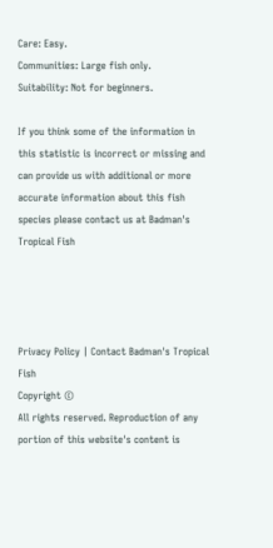Care: Easy.
Communities: Large fish only.
Suitability: Not for beginners.

If you think some of the information in this statistic is incorrect or missing and can provide us with additional or more accurate information about this fish species please contact us at Badman's Tropical Fish




Privacy Policy | Contact Badman's Tropical Fish
Copyright ©
All rights reserved. Reproduction of any portion of this website's content is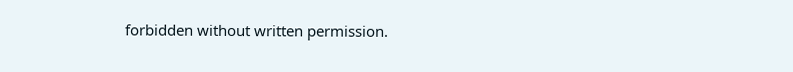forbidden without written permission.